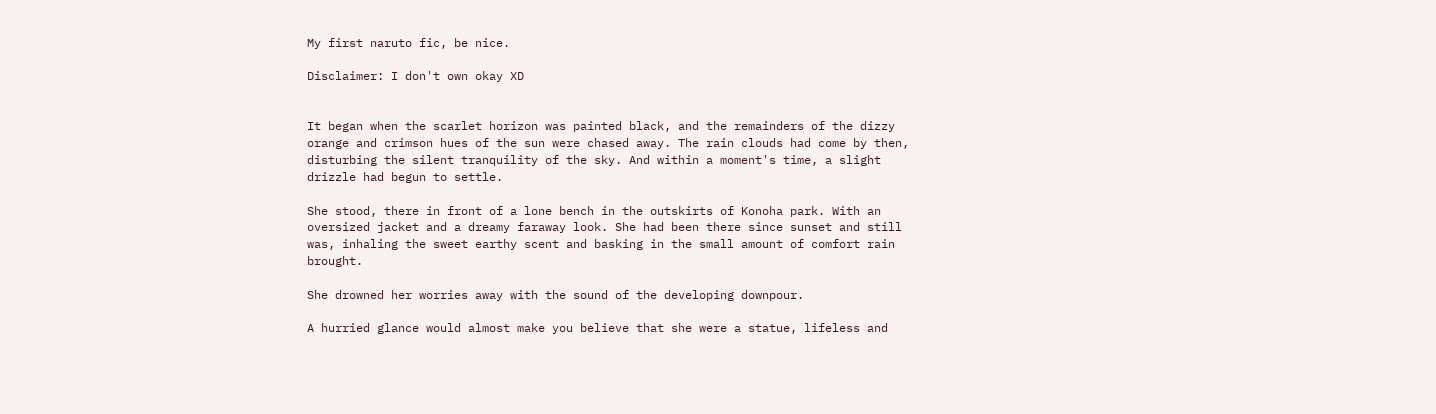My first naruto fic, be nice.

Disclaimer: I don't own okay XD


It began when the scarlet horizon was painted black, and the remainders of the dizzy orange and crimson hues of the sun were chased away. The rain clouds had come by then, disturbing the silent tranquility of the sky. And within a moment's time, a slight drizzle had begun to settle.

She stood, there in front of a lone bench in the outskirts of Konoha park. With an oversized jacket and a dreamy faraway look. She had been there since sunset and still was, inhaling the sweet earthy scent and basking in the small amount of comfort rain brought.

She drowned her worries away with the sound of the developing downpour.

A hurried glance would almost make you believe that she were a statue, lifeless and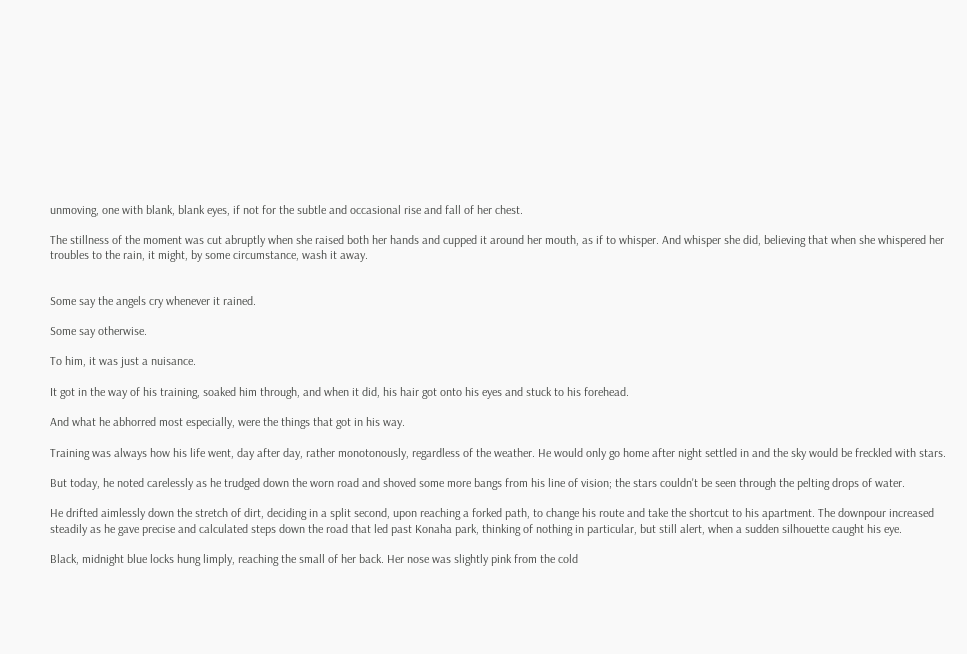unmoving, one with blank, blank eyes, if not for the subtle and occasional rise and fall of her chest.

The stillness of the moment was cut abruptly when she raised both her hands and cupped it around her mouth, as if to whisper. And whisper she did, believing that when she whispered her troubles to the rain, it might, by some circumstance, wash it away.


Some say the angels cry whenever it rained.

Some say otherwise.

To him, it was just a nuisance.

It got in the way of his training, soaked him through, and when it did, his hair got onto his eyes and stuck to his forehead.

And what he abhorred most especially, were the things that got in his way.

Training was always how his life went, day after day, rather monotonously, regardless of the weather. He would only go home after night settled in and the sky would be freckled with stars.

But today, he noted carelessly as he trudged down the worn road and shoved some more bangs from his line of vision; the stars couldn't be seen through the pelting drops of water.

He drifted aimlessly down the stretch of dirt, deciding in a split second, upon reaching a forked path, to change his route and take the shortcut to his apartment. The downpour increased steadily as he gave precise and calculated steps down the road that led past Konaha park, thinking of nothing in particular, but still alert, when a sudden silhouette caught his eye.

Black, midnight blue locks hung limply, reaching the small of her back. Her nose was slightly pink from the cold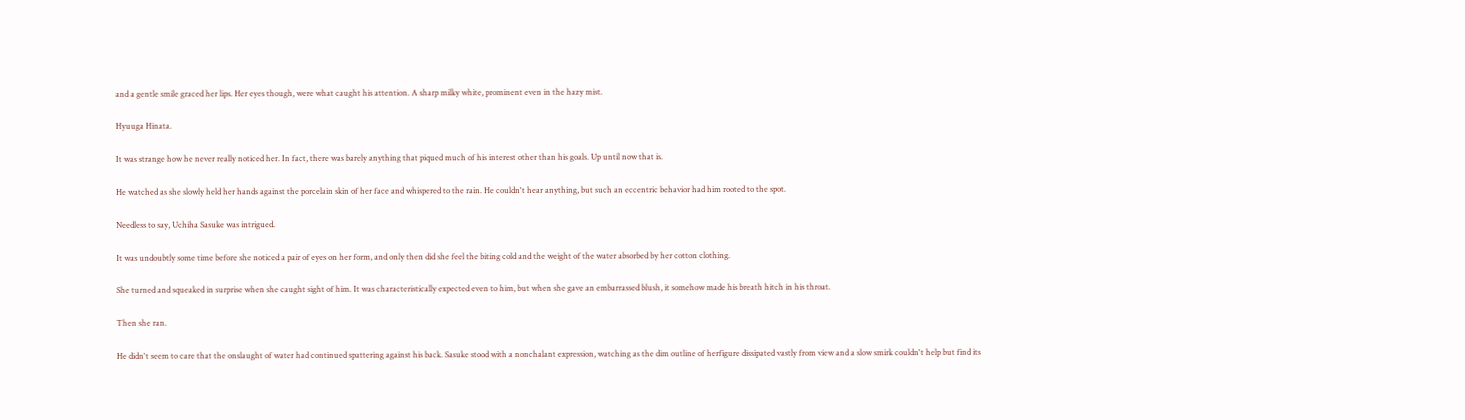and a gentle smile graced her lips. Her eyes though, were what caught his attention. A sharp milky white, prominent even in the hazy mist.

Hyuuga Hinata.

It was strange how he never really noticed her. In fact, there was barely anything that piqued much of his interest other than his goals. Up until now that is.

He watched as she slowly held her hands against the porcelain skin of her face and whispered to the rain. He couldn't hear anything, but such an eccentric behavior had him rooted to the spot.

Needless to say, Uchiha Sasuke was intrigued.

It was undoubtly some time before she noticed a pair of eyes on her form, and only then did she feel the biting cold and the weight of the water absorbed by her cotton clothing.

She turned and squeaked in surprise when she caught sight of him. It was characteristically expected even to him, but when she gave an embarrassed blush, it somehow made his breath hitch in his throat.

Then she ran.

He didn't seem to care that the onslaught of water had continued spattering against his back. Sasuke stood with a nonchalant expression, watching as the dim outline of herfigure dissipated vastly from view and a slow smirk couldn't help but find its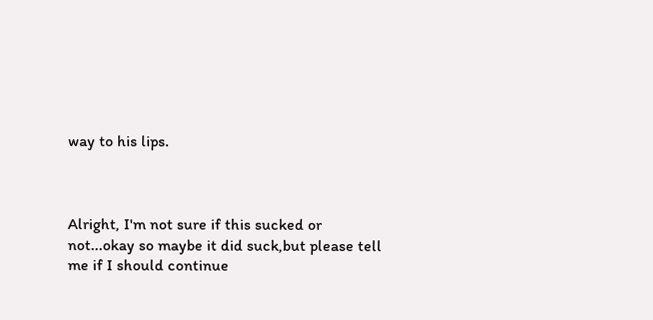way to his lips.



Alright, I'm not sure if this sucked or not...okay so maybe it did suck,but please tell me if I should continue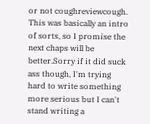or not coughreviewcough. This was basically an intro of sorts, so I promise the next chaps will be better.Sorry if it did suck ass though, I'm trying hard to write something more serious but I can't stand writing a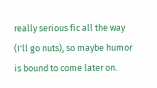really serious fic all the way (I'll go nuts), so maybe humor is bound to come later on.